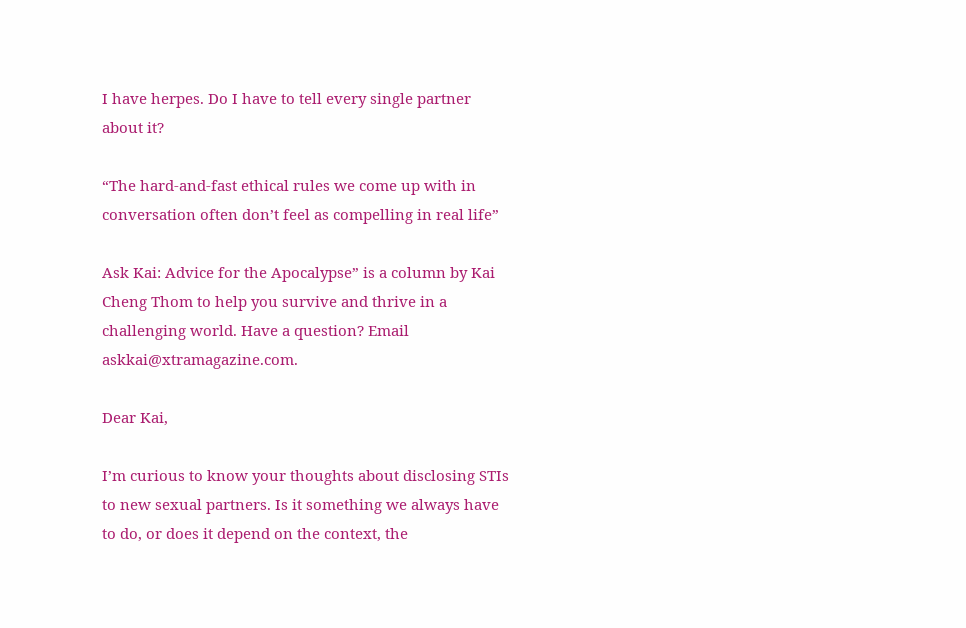I have herpes. Do I have to tell every single partner about it?

“The hard-and-fast ethical rules we come up with in conversation often don’t feel as compelling in real life”

Ask Kai: Advice for the Apocalypse” is a column by Kai Cheng Thom to help you survive and thrive in a challenging world. Have a question? Email askkai@xtramagazine.com.

Dear Kai,

I’m curious to know your thoughts about disclosing STIs to new sexual partners. Is it something we always have to do, or does it depend on the context, the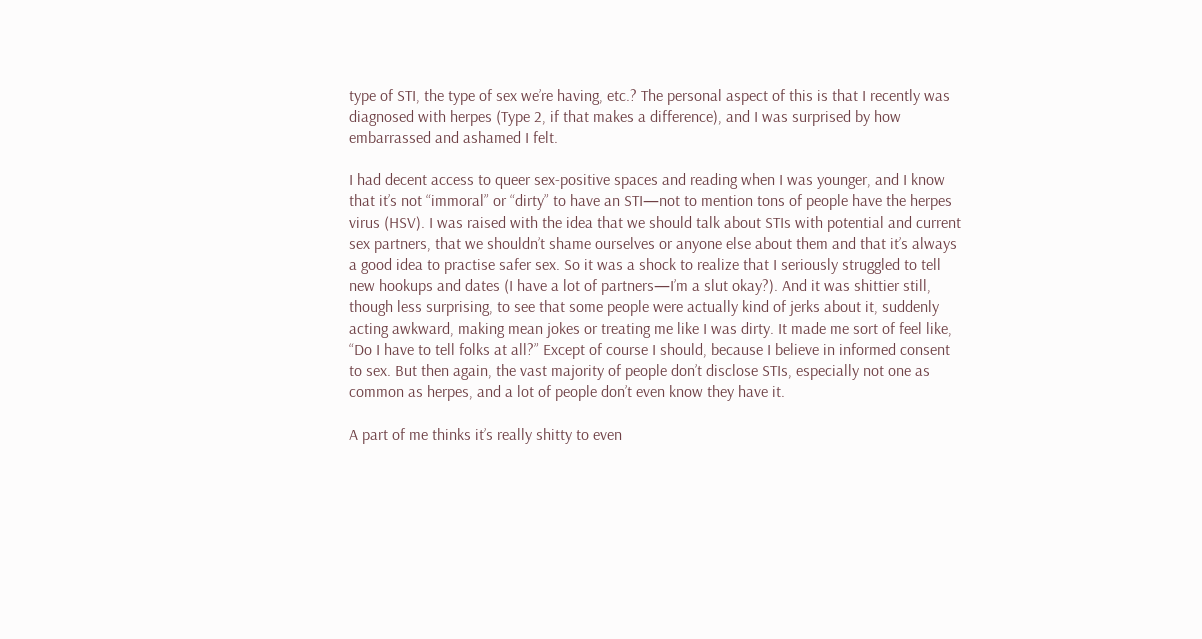type of STI, the type of sex we’re having, etc.? The personal aspect of this is that I recently was diagnosed with herpes (Type 2, if that makes a difference), and I was surprised by how embarrassed and ashamed I felt.

I had decent access to queer sex-positive spaces and reading when I was younger, and I know that it’s not “immoral” or “dirty” to have an STI—not to mention tons of people have the herpes virus (HSV). I was raised with the idea that we should talk about STIs with potential and current sex partners, that we shouldn’t shame ourselves or anyone else about them and that it’s always a good idea to practise safer sex. So it was a shock to realize that I seriously struggled to tell new hookups and dates (I have a lot of partners—I’m a slut okay?). And it was shittier still, though less surprising, to see that some people were actually kind of jerks about it, suddenly acting awkward, making mean jokes or treating me like I was dirty. It made me sort of feel like, “Do I have to tell folks at all?” Except of course I should, because I believe in informed consent to sex. But then again, the vast majority of people don’t disclose STIs, especially not one as common as herpes, and a lot of people don’t even know they have it.

A part of me thinks it’s really shitty to even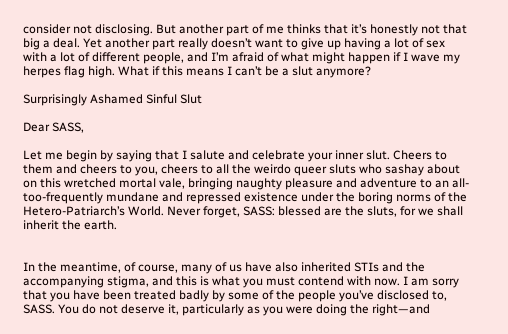consider not disclosing. But another part of me thinks that it’s honestly not that big a deal. Yet another part really doesn’t want to give up having a lot of sex with a lot of different people, and I’m afraid of what might happen if I wave my herpes flag high. What if this means I can’t be a slut anymore?

Surprisingly Ashamed Sinful Slut

Dear SASS,

Let me begin by saying that I salute and celebrate your inner slut. Cheers to them and cheers to you, cheers to all the weirdo queer sluts who sashay about on this wretched mortal vale, bringing naughty pleasure and adventure to an all-too-frequently mundane and repressed existence under the boring norms of the Hetero-Patriarch’s World. Never forget, SASS: blessed are the sluts, for we shall inherit the earth.


In the meantime, of course, many of us have also inherited STIs and the accompanying stigma, and this is what you must contend with now. I am sorry that you have been treated badly by some of the people you’ve disclosed to, SASS. You do not deserve it, particularly as you were doing the right—and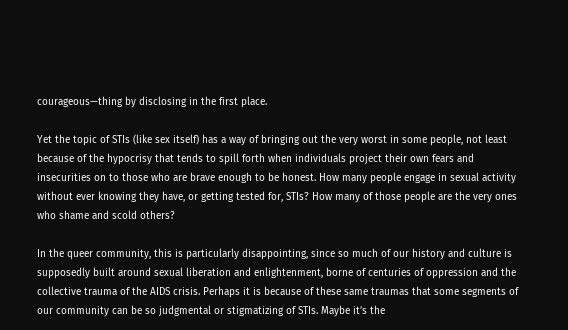courageous—thing by disclosing in the first place.

Yet the topic of STIs (like sex itself) has a way of bringing out the very worst in some people, not least because of the hypocrisy that tends to spill forth when individuals project their own fears and insecurities on to those who are brave enough to be honest. How many people engage in sexual activity without ever knowing they have, or getting tested for, STIs? How many of those people are the very ones who shame and scold others?

In the queer community, this is particularly disappointing, since so much of our history and culture is supposedly built around sexual liberation and enlightenment, borne of centuries of oppression and the collective trauma of the AIDS crisis. Perhaps it is because of these same traumas that some segments of our community can be so judgmental or stigmatizing of STIs. Maybe it’s the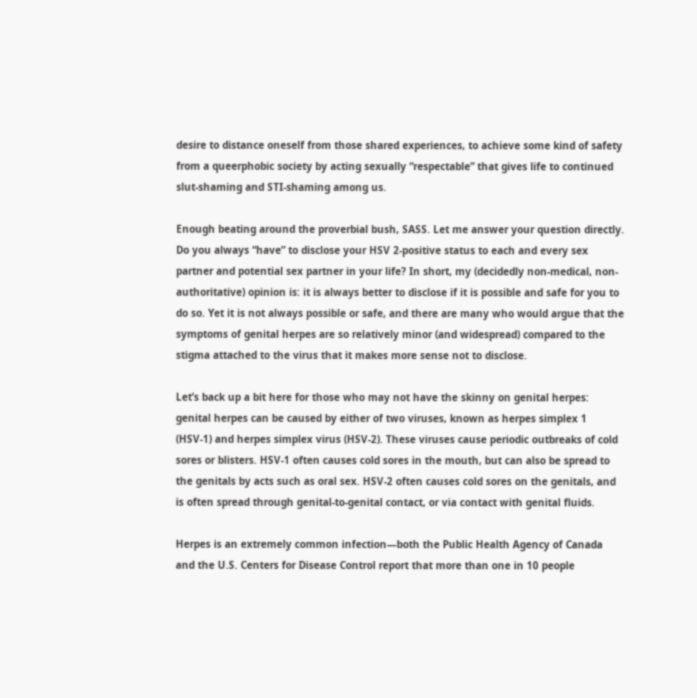desire to distance oneself from those shared experiences, to achieve some kind of safety from a queerphobic society by acting sexually “respectable” that gives life to continued slut-shaming and STI-shaming among us.

Enough beating around the proverbial bush, SASS. Let me answer your question directly. Do you always “have” to disclose your HSV 2-positive status to each and every sex partner and potential sex partner in your life? In short, my (decidedly non-medical, non-authoritative) opinion is: it is always better to disclose if it is possible and safe for you to do so. Yet it is not always possible or safe, and there are many who would argue that the symptoms of genital herpes are so relatively minor (and widespread) compared to the stigma attached to the virus that it makes more sense not to disclose.

Let’s back up a bit here for those who may not have the skinny on genital herpes: genital herpes can be caused by either of two viruses, known as herpes simplex 1 (HSV-1) and herpes simplex virus (HSV-2). These viruses cause periodic outbreaks of cold sores or blisters. HSV-1 often causes cold sores in the mouth, but can also be spread to the genitals by acts such as oral sex. HSV-2 often causes cold sores on the genitals, and is often spread through genital-to-genital contact, or via contact with genital fluids.

Herpes is an extremely common infection—both the Public Health Agency of Canada and the U.S. Centers for Disease Control report that more than one in 10 people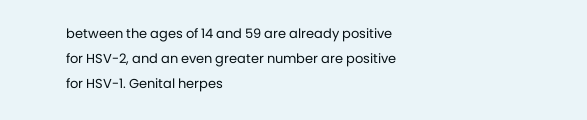between the ages of 14 and 59 are already positive for HSV-2, and an even greater number are positive for HSV-1. Genital herpes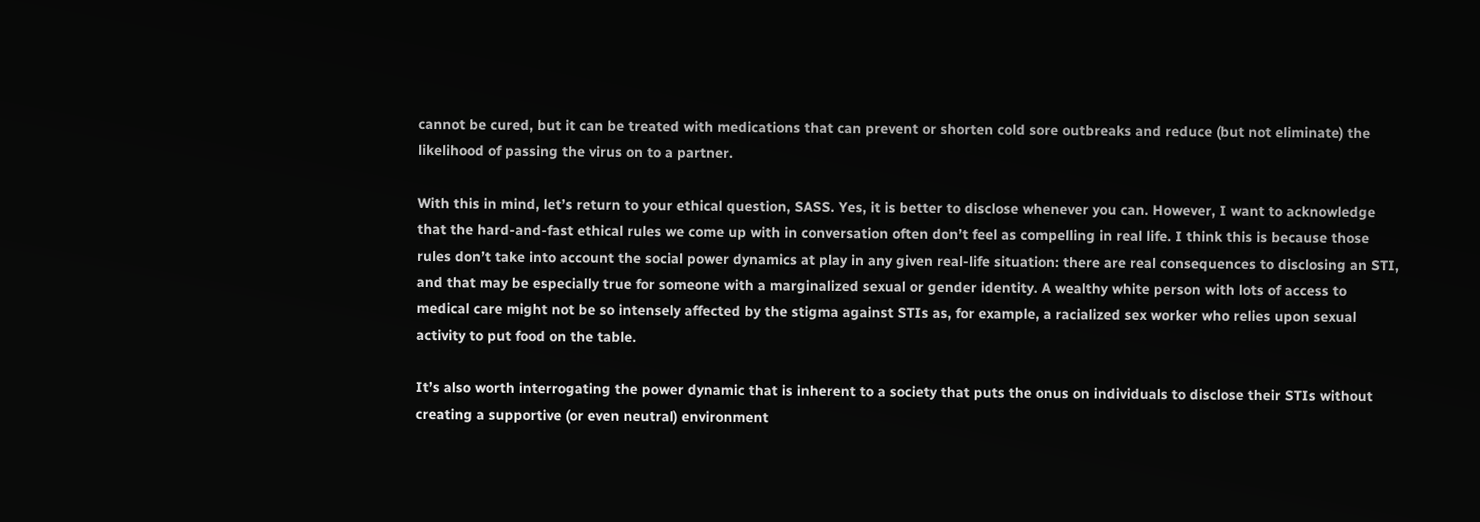cannot be cured, but it can be treated with medications that can prevent or shorten cold sore outbreaks and reduce (but not eliminate) the likelihood of passing the virus on to a partner.

With this in mind, let’s return to your ethical question, SASS. Yes, it is better to disclose whenever you can. However, I want to acknowledge that the hard-and-fast ethical rules we come up with in conversation often don’t feel as compelling in real life. I think this is because those rules don’t take into account the social power dynamics at play in any given real-life situation: there are real consequences to disclosing an STI, and that may be especially true for someone with a marginalized sexual or gender identity. A wealthy white person with lots of access to medical care might not be so intensely affected by the stigma against STIs as, for example, a racialized sex worker who relies upon sexual activity to put food on the table.

It’s also worth interrogating the power dynamic that is inherent to a society that puts the onus on individuals to disclose their STIs without creating a supportive (or even neutral) environment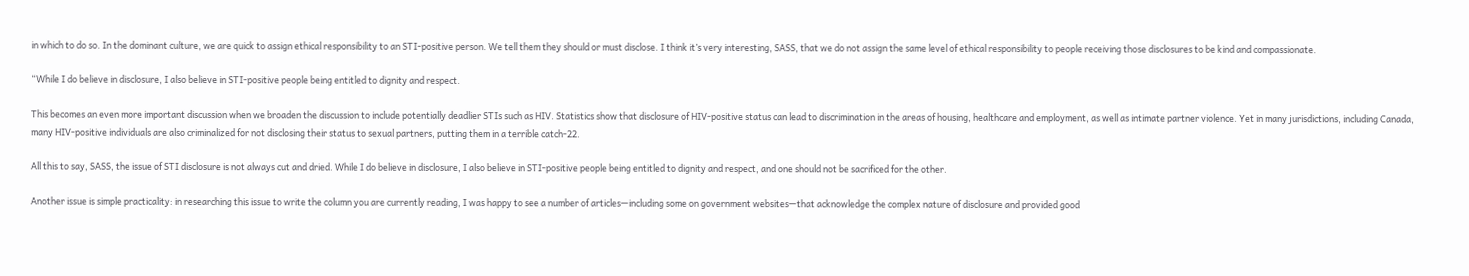in which to do so. In the dominant culture, we are quick to assign ethical responsibility to an STI-positive person. We tell them they should or must disclose. I think it’s very interesting, SASS, that we do not assign the same level of ethical responsibility to people receiving those disclosures to be kind and compassionate.

“While I do believe in disclosure, I also believe in STI-positive people being entitled to dignity and respect.

This becomes an even more important discussion when we broaden the discussion to include potentially deadlier STIs such as HIV. Statistics show that disclosure of HIV-positive status can lead to discrimination in the areas of housing, healthcare and employment, as well as intimate partner violence. Yet in many jurisdictions, including Canada, many HIV-positive individuals are also criminalized for not disclosing their status to sexual partners, putting them in a terrible catch-22.

All this to say, SASS, the issue of STI disclosure is not always cut and dried. While I do believe in disclosure, I also believe in STI-positive people being entitled to dignity and respect, and one should not be sacrificed for the other.

Another issue is simple practicality: in researching this issue to write the column you are currently reading, I was happy to see a number of articles—including some on government websites—that acknowledge the complex nature of disclosure and provided good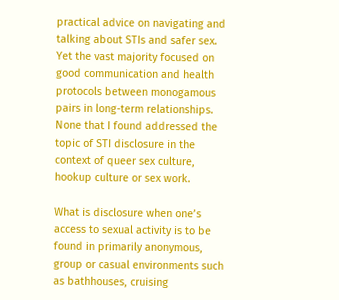practical advice on navigating and talking about STIs and safer sex. Yet the vast majority focused on good communication and health protocols between monogamous pairs in long-term relationships. None that I found addressed the topic of STI disclosure in the context of queer sex culture, hookup culture or sex work.

What is disclosure when one’s access to sexual activity is to be found in primarily anonymous, group or casual environments such as bathhouses, cruising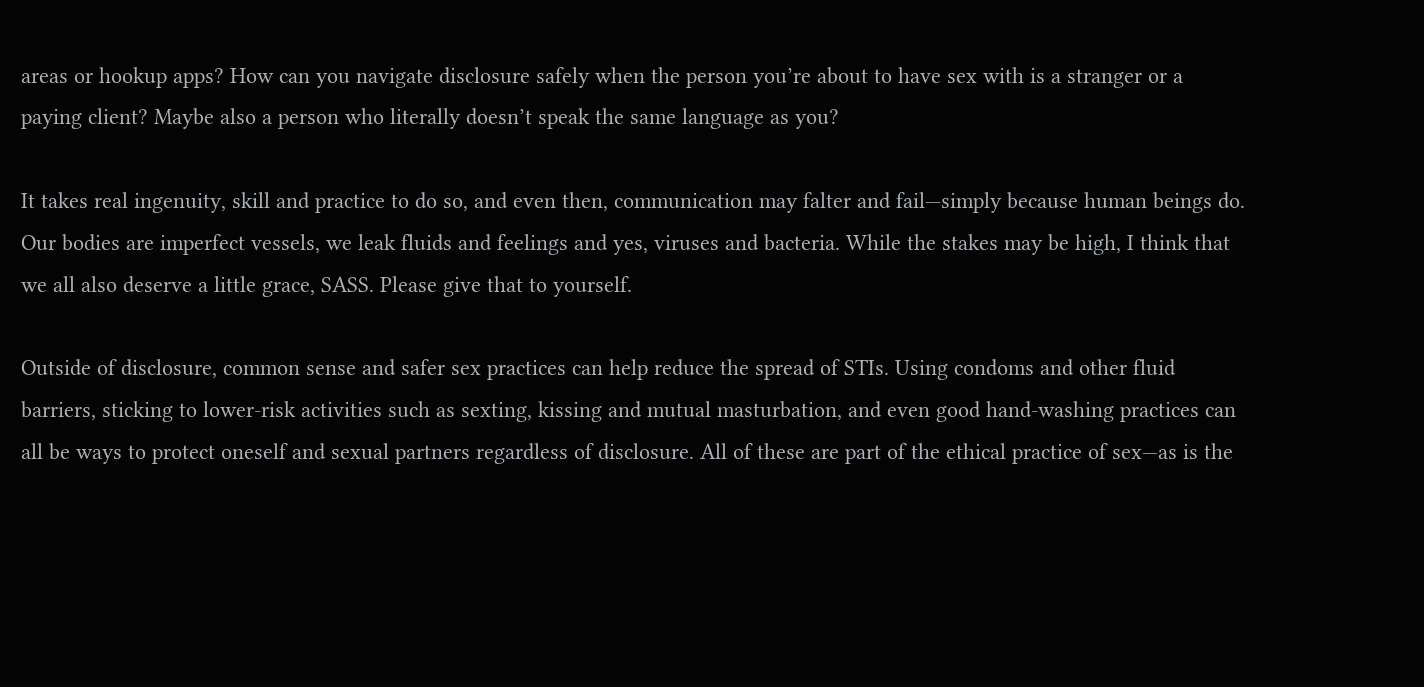areas or hookup apps? How can you navigate disclosure safely when the person you’re about to have sex with is a stranger or a paying client? Maybe also a person who literally doesn’t speak the same language as you?

It takes real ingenuity, skill and practice to do so, and even then, communication may falter and fail—simply because human beings do. Our bodies are imperfect vessels, we leak fluids and feelings and yes, viruses and bacteria. While the stakes may be high, I think that we all also deserve a little grace, SASS. Please give that to yourself.

Outside of disclosure, common sense and safer sex practices can help reduce the spread of STIs. Using condoms and other fluid barriers, sticking to lower-risk activities such as sexting, kissing and mutual masturbation, and even good hand-washing practices can all be ways to protect oneself and sexual partners regardless of disclosure. All of these are part of the ethical practice of sex—as is the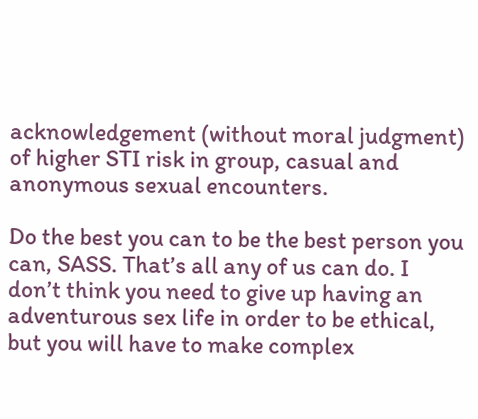acknowledgement (without moral judgment) of higher STI risk in group, casual and anonymous sexual encounters.

Do the best you can to be the best person you can, SASS. That’s all any of us can do. I don’t think you need to give up having an adventurous sex life in order to be ethical, but you will have to make complex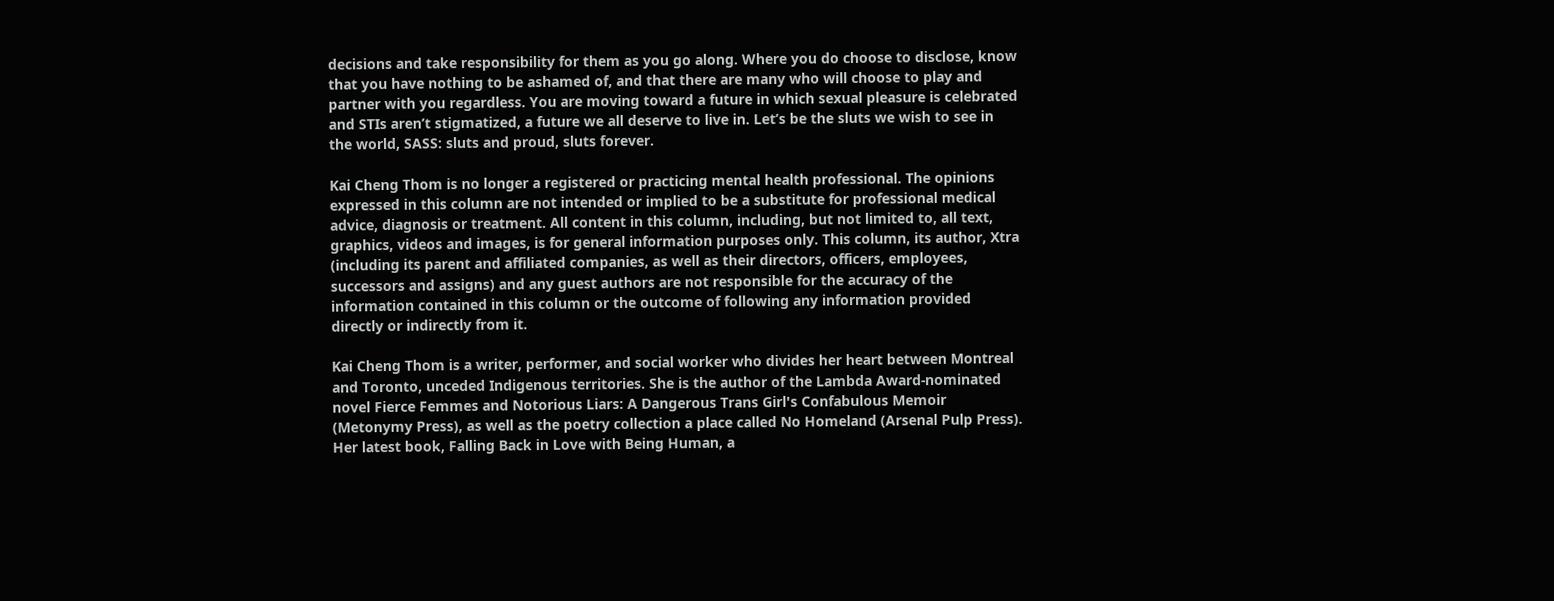decisions and take responsibility for them as you go along. Where you do choose to disclose, know that you have nothing to be ashamed of, and that there are many who will choose to play and partner with you regardless. You are moving toward a future in which sexual pleasure is celebrated and STIs aren’t stigmatized, a future we all deserve to live in. Let’s be the sluts we wish to see in the world, SASS: sluts and proud, sluts forever.

Kai Cheng Thom is no longer a registered or practicing mental health professional. The opinions expressed in this column are not intended or implied to be a substitute for professional medical advice, diagnosis or treatment. All content in this column, including, but not limited to, all text, graphics, videos and images, is for general information purposes only. This column, its author, Xtra (including its parent and affiliated companies, as well as their directors, officers, employees, successors and assigns) and any guest authors are not responsible for the accuracy of the information contained in this column or the outcome of following any information provided directly or indirectly from it.

Kai Cheng Thom is a writer, performer, and social worker who divides her heart between Montreal and Toronto, unceded Indigenous territories. She is the author of the Lambda Award-nominated novel Fierce Femmes and Notorious Liars: A Dangerous Trans Girl's Confabulous Memoir (Metonymy Press), as well as the poetry collection a place called No Homeland (Arsenal Pulp Press). Her latest book, Falling Back in Love with Being Human, a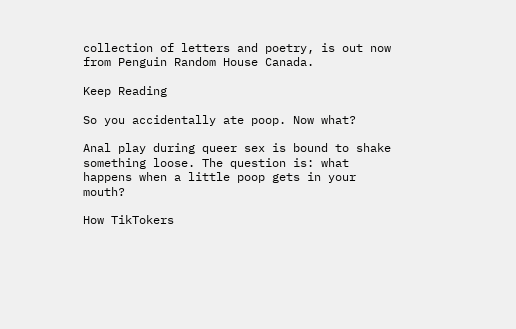collection of letters and poetry, is out now from Penguin Random House Canada.

Keep Reading

So you accidentally ate poop. Now what?

Anal play during queer sex is bound to shake something loose. The question is: what happens when a little poop gets in your mouth?

How TikTokers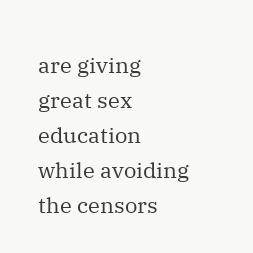are giving great sex education while avoiding the censors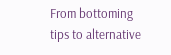From bottoming tips to alternative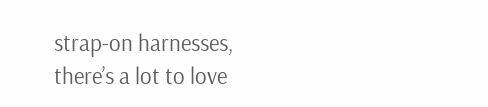strap-on harnesses, there’s a lot to love